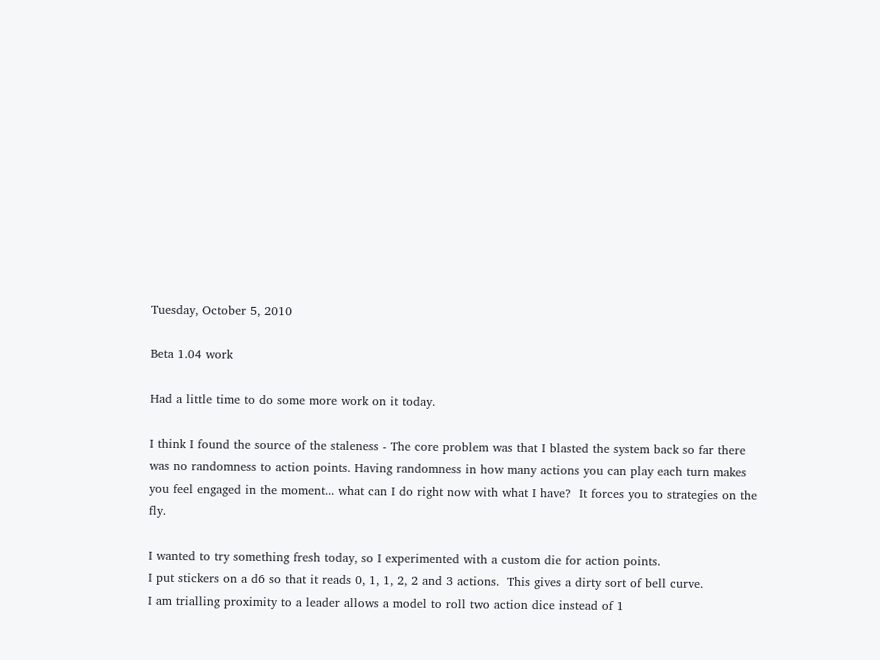Tuesday, October 5, 2010

Beta 1.04 work

Had a little time to do some more work on it today.

I think I found the source of the staleness - The core problem was that I blasted the system back so far there was no randomness to action points. Having randomness in how many actions you can play each turn makes you feel engaged in the moment... what can I do right now with what I have?  It forces you to strategies on the fly.

I wanted to try something fresh today, so I experimented with a custom die for action points.
I put stickers on a d6 so that it reads 0, 1, 1, 2, 2 and 3 actions.  This gives a dirty sort of bell curve.
I am trialling proximity to a leader allows a model to roll two action dice instead of 1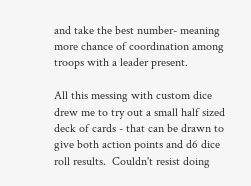and take the best number- meaning more chance of coordination among troops with a leader present.

All this messing with custom dice drew me to try out a small half sized deck of cards - that can be drawn to give both action points and d6 dice roll results.  Couldn't resist doing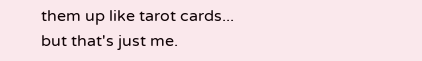them up like tarot cards... but that's just me.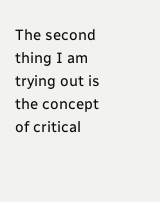The second thing I am trying out is the concept of critical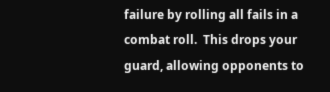failure by rolling all fails in a combat roll.  This drops your guard, allowing opponents to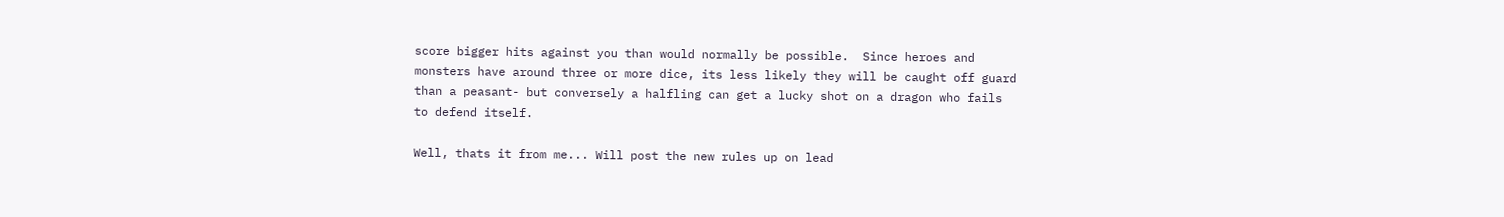score bigger hits against you than would normally be possible.  Since heroes and monsters have around three or more dice, its less likely they will be caught off guard than a peasant- but conversely a halfling can get a lucky shot on a dragon who fails to defend itself.

Well, thats it from me... Will post the new rules up on lead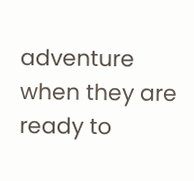adventure when they are ready to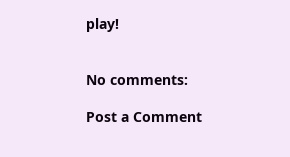play!


No comments:

Post a Comment